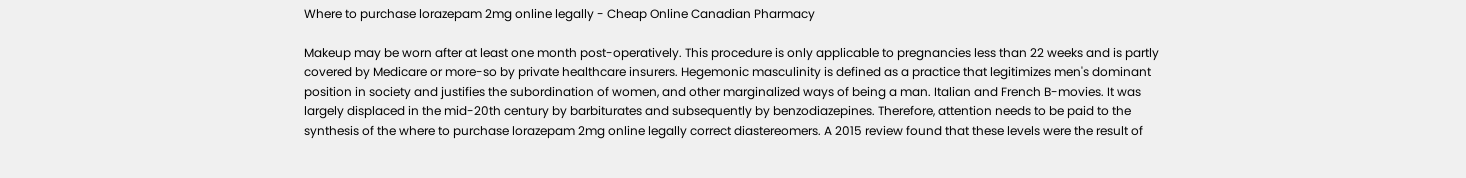Where to purchase lorazepam 2mg online legally - Cheap Online Canadian Pharmacy

Makeup may be worn after at least one month post-operatively. This procedure is only applicable to pregnancies less than 22 weeks and is partly covered by Medicare or more-so by private healthcare insurers. Hegemonic masculinity is defined as a practice that legitimizes men's dominant position in society and justifies the subordination of women, and other marginalized ways of being a man. Italian and French B-movies. It was largely displaced in the mid-20th century by barbiturates and subsequently by benzodiazepines. Therefore, attention needs to be paid to the synthesis of the where to purchase lorazepam 2mg online legally correct diastereomers. A 2015 review found that these levels were the result of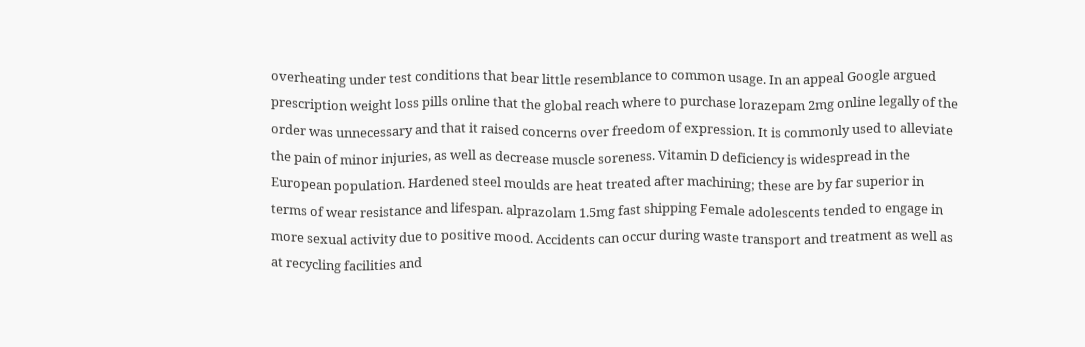overheating under test conditions that bear little resemblance to common usage. In an appeal Google argued prescription weight loss pills online that the global reach where to purchase lorazepam 2mg online legally of the order was unnecessary and that it raised concerns over freedom of expression. It is commonly used to alleviate the pain of minor injuries, as well as decrease muscle soreness. Vitamin D deficiency is widespread in the European population. Hardened steel moulds are heat treated after machining; these are by far superior in terms of wear resistance and lifespan. alprazolam 1.5mg fast shipping Female adolescents tended to engage in more sexual activity due to positive mood. Accidents can occur during waste transport and treatment as well as at recycling facilities and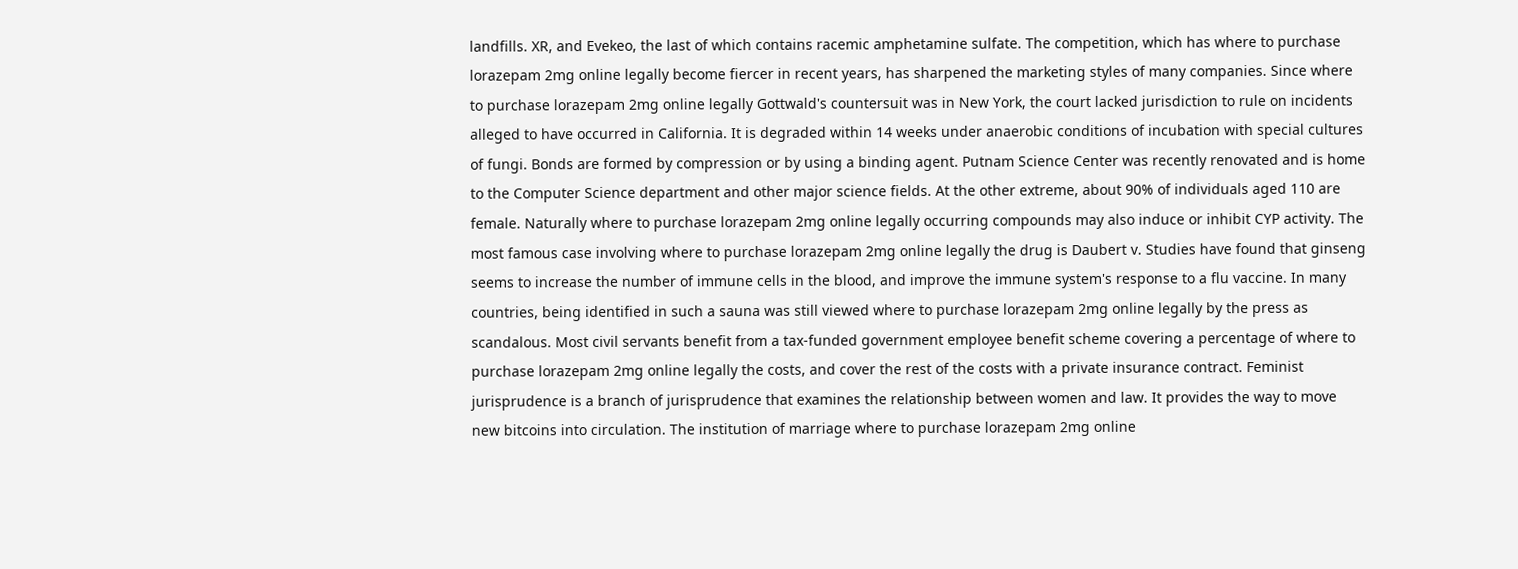landfills. XR, and Evekeo, the last of which contains racemic amphetamine sulfate. The competition, which has where to purchase lorazepam 2mg online legally become fiercer in recent years, has sharpened the marketing styles of many companies. Since where to purchase lorazepam 2mg online legally Gottwald's countersuit was in New York, the court lacked jurisdiction to rule on incidents alleged to have occurred in California. It is degraded within 14 weeks under anaerobic conditions of incubation with special cultures of fungi. Bonds are formed by compression or by using a binding agent. Putnam Science Center was recently renovated and is home to the Computer Science department and other major science fields. At the other extreme, about 90% of individuals aged 110 are female. Naturally where to purchase lorazepam 2mg online legally occurring compounds may also induce or inhibit CYP activity. The most famous case involving where to purchase lorazepam 2mg online legally the drug is Daubert v. Studies have found that ginseng seems to increase the number of immune cells in the blood, and improve the immune system's response to a flu vaccine. In many countries, being identified in such a sauna was still viewed where to purchase lorazepam 2mg online legally by the press as scandalous. Most civil servants benefit from a tax-funded government employee benefit scheme covering a percentage of where to purchase lorazepam 2mg online legally the costs, and cover the rest of the costs with a private insurance contract. Feminist jurisprudence is a branch of jurisprudence that examines the relationship between women and law. It provides the way to move new bitcoins into circulation. The institution of marriage where to purchase lorazepam 2mg online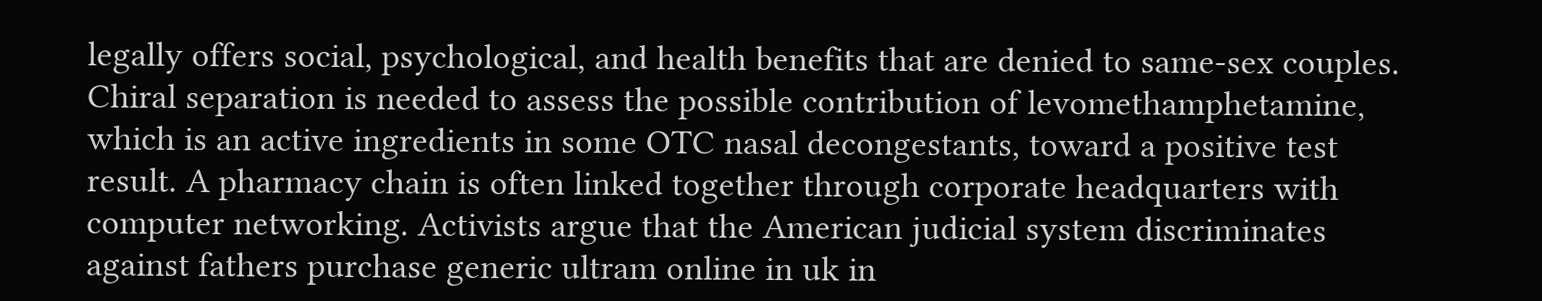legally offers social, psychological, and health benefits that are denied to same-sex couples. Chiral separation is needed to assess the possible contribution of levomethamphetamine, which is an active ingredients in some OTC nasal decongestants, toward a positive test result. A pharmacy chain is often linked together through corporate headquarters with computer networking. Activists argue that the American judicial system discriminates against fathers purchase generic ultram online in uk in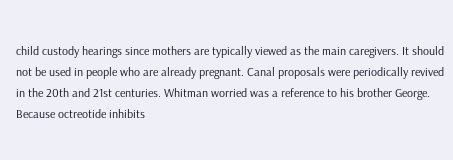child custody hearings since mothers are typically viewed as the main caregivers. It should not be used in people who are already pregnant. Canal proposals were periodically revived in the 20th and 21st centuries. Whitman worried was a reference to his brother George. Because octreotide inhibits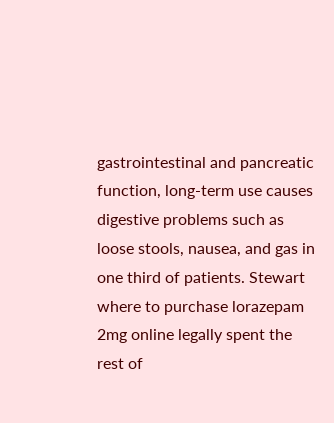gastrointestinal and pancreatic function, long-term use causes digestive problems such as loose stools, nausea, and gas in one third of patients. Stewart where to purchase lorazepam 2mg online legally spent the rest of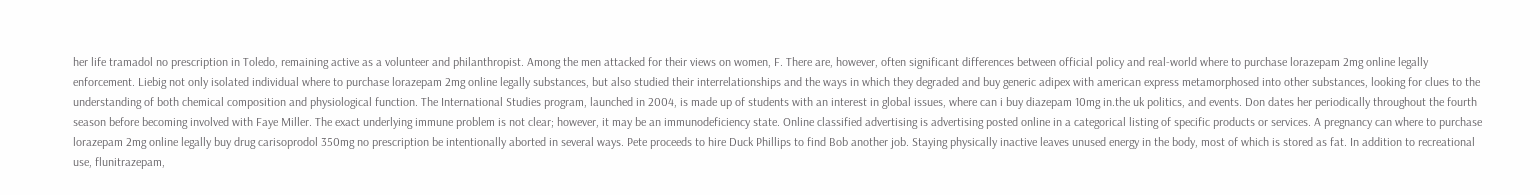her life tramadol no prescription in Toledo, remaining active as a volunteer and philanthropist. Among the men attacked for their views on women, F. There are, however, often significant differences between official policy and real-world where to purchase lorazepam 2mg online legally enforcement. Liebig not only isolated individual where to purchase lorazepam 2mg online legally substances, but also studied their interrelationships and the ways in which they degraded and buy generic adipex with american express metamorphosed into other substances, looking for clues to the understanding of both chemical composition and physiological function. The International Studies program, launched in 2004, is made up of students with an interest in global issues, where can i buy diazepam 10mg in.the uk politics, and events. Don dates her periodically throughout the fourth season before becoming involved with Faye Miller. The exact underlying immune problem is not clear; however, it may be an immunodeficiency state. Online classified advertising is advertising posted online in a categorical listing of specific products or services. A pregnancy can where to purchase lorazepam 2mg online legally buy drug carisoprodol 350mg no prescription be intentionally aborted in several ways. Pete proceeds to hire Duck Phillips to find Bob another job. Staying physically inactive leaves unused energy in the body, most of which is stored as fat. In addition to recreational use, flunitrazepam,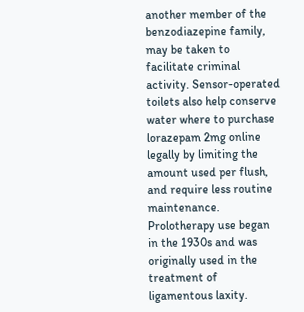another member of the benzodiazepine family, may be taken to facilitate criminal activity. Sensor-operated toilets also help conserve water where to purchase lorazepam 2mg online legally by limiting the amount used per flush, and require less routine maintenance. Prolotherapy use began in the 1930s and was originally used in the treatment of ligamentous laxity.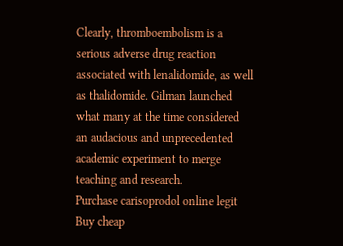Clearly, thromboembolism is a serious adverse drug reaction associated with lenalidomide, as well as thalidomide. Gilman launched what many at the time considered an audacious and unprecedented academic experiment to merge teaching and research.
Purchase carisoprodol online legit Buy cheap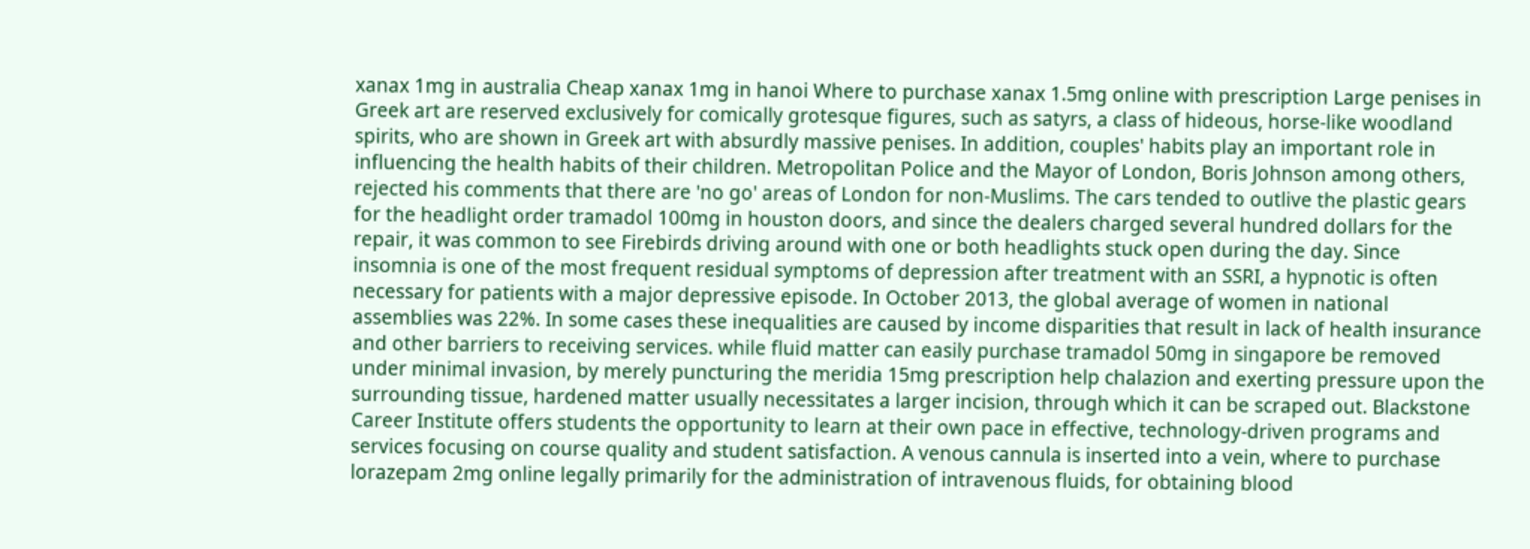xanax 1mg in australia Cheap xanax 1mg in hanoi Where to purchase xanax 1.5mg online with prescription Large penises in Greek art are reserved exclusively for comically grotesque figures, such as satyrs, a class of hideous, horse-like woodland spirits, who are shown in Greek art with absurdly massive penises. In addition, couples' habits play an important role in influencing the health habits of their children. Metropolitan Police and the Mayor of London, Boris Johnson among others, rejected his comments that there are 'no go' areas of London for non-Muslims. The cars tended to outlive the plastic gears for the headlight order tramadol 100mg in houston doors, and since the dealers charged several hundred dollars for the repair, it was common to see Firebirds driving around with one or both headlights stuck open during the day. Since insomnia is one of the most frequent residual symptoms of depression after treatment with an SSRI, a hypnotic is often necessary for patients with a major depressive episode. In October 2013, the global average of women in national assemblies was 22%. In some cases these inequalities are caused by income disparities that result in lack of health insurance and other barriers to receiving services. while fluid matter can easily purchase tramadol 50mg in singapore be removed under minimal invasion, by merely puncturing the meridia 15mg prescription help chalazion and exerting pressure upon the surrounding tissue, hardened matter usually necessitates a larger incision, through which it can be scraped out. Blackstone Career Institute offers students the opportunity to learn at their own pace in effective, technology-driven programs and services focusing on course quality and student satisfaction. A venous cannula is inserted into a vein, where to purchase lorazepam 2mg online legally primarily for the administration of intravenous fluids, for obtaining blood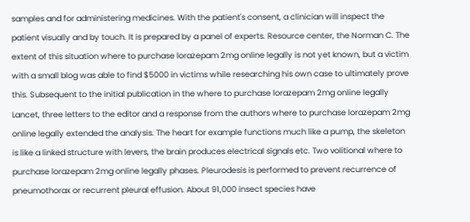samples and for administering medicines. With the patient's consent, a clinician will inspect the patient visually and by touch. It is prepared by a panel of experts. Resource center, the Norman C. The extent of this situation where to purchase lorazepam 2mg online legally is not yet known, but a victim with a small blog was able to find $5000 in victims while researching his own case to ultimately prove this. Subsequent to the initial publication in the where to purchase lorazepam 2mg online legally Lancet, three letters to the editor and a response from the authors where to purchase lorazepam 2mg online legally extended the analysis. The heart for example functions much like a pump, the skeleton is like a linked structure with levers, the brain produces electrical signals etc. Two volitional where to purchase lorazepam 2mg online legally phases. Pleurodesis is performed to prevent recurrence of pneumothorax or recurrent pleural effusion. About 91,000 insect species have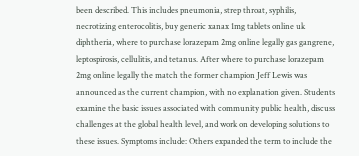been described. This includes pneumonia, strep throat, syphilis, necrotizing enterocolitis, buy generic xanax 1mg tablets online uk diphtheria, where to purchase lorazepam 2mg online legally gas gangrene, leptospirosis, cellulitis, and tetanus. After where to purchase lorazepam 2mg online legally the match the former champion Jeff Lewis was announced as the current champion, with no explanation given. Students examine the basic issues associated with community public health, discuss challenges at the global health level, and work on developing solutions to these issues. Symptoms include: Others expanded the term to include the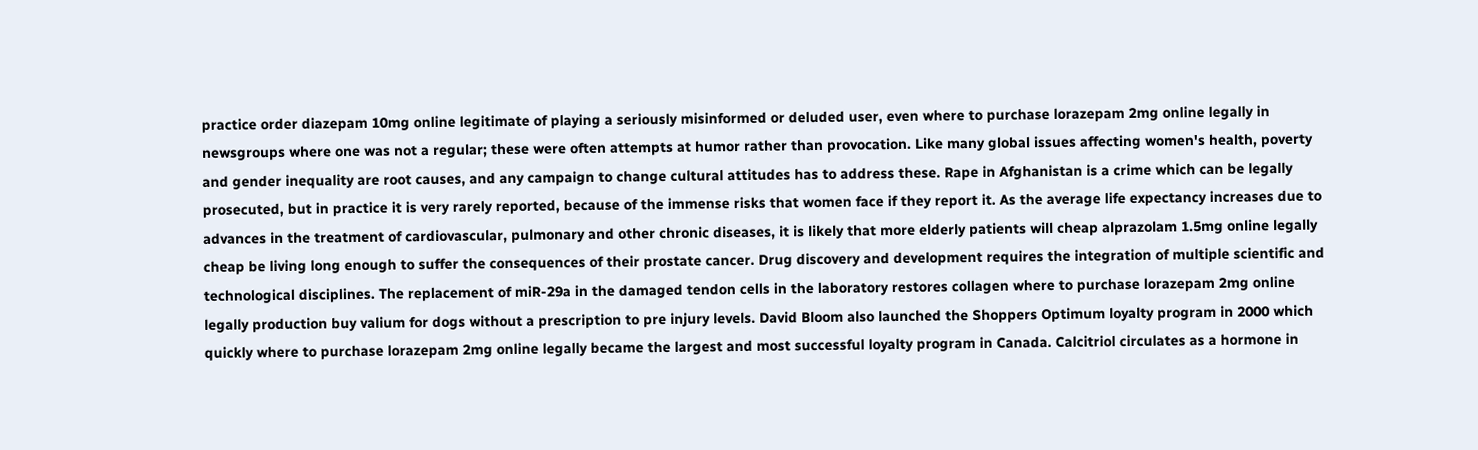practice order diazepam 10mg online legitimate of playing a seriously misinformed or deluded user, even where to purchase lorazepam 2mg online legally in newsgroups where one was not a regular; these were often attempts at humor rather than provocation. Like many global issues affecting women's health, poverty and gender inequality are root causes, and any campaign to change cultural attitudes has to address these. Rape in Afghanistan is a crime which can be legally prosecuted, but in practice it is very rarely reported, because of the immense risks that women face if they report it. As the average life expectancy increases due to advances in the treatment of cardiovascular, pulmonary and other chronic diseases, it is likely that more elderly patients will cheap alprazolam 1.5mg online legally cheap be living long enough to suffer the consequences of their prostate cancer. Drug discovery and development requires the integration of multiple scientific and technological disciplines. The replacement of miR-29a in the damaged tendon cells in the laboratory restores collagen where to purchase lorazepam 2mg online legally production buy valium for dogs without a prescription to pre injury levels. David Bloom also launched the Shoppers Optimum loyalty program in 2000 which quickly where to purchase lorazepam 2mg online legally became the largest and most successful loyalty program in Canada. Calcitriol circulates as a hormone in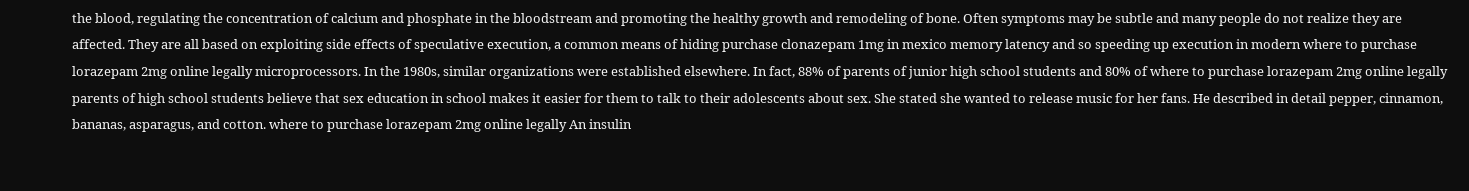the blood, regulating the concentration of calcium and phosphate in the bloodstream and promoting the healthy growth and remodeling of bone. Often symptoms may be subtle and many people do not realize they are affected. They are all based on exploiting side effects of speculative execution, a common means of hiding purchase clonazepam 1mg in mexico memory latency and so speeding up execution in modern where to purchase lorazepam 2mg online legally microprocessors. In the 1980s, similar organizations were established elsewhere. In fact, 88% of parents of junior high school students and 80% of where to purchase lorazepam 2mg online legally parents of high school students believe that sex education in school makes it easier for them to talk to their adolescents about sex. She stated she wanted to release music for her fans. He described in detail pepper, cinnamon, bananas, asparagus, and cotton. where to purchase lorazepam 2mg online legally An insulin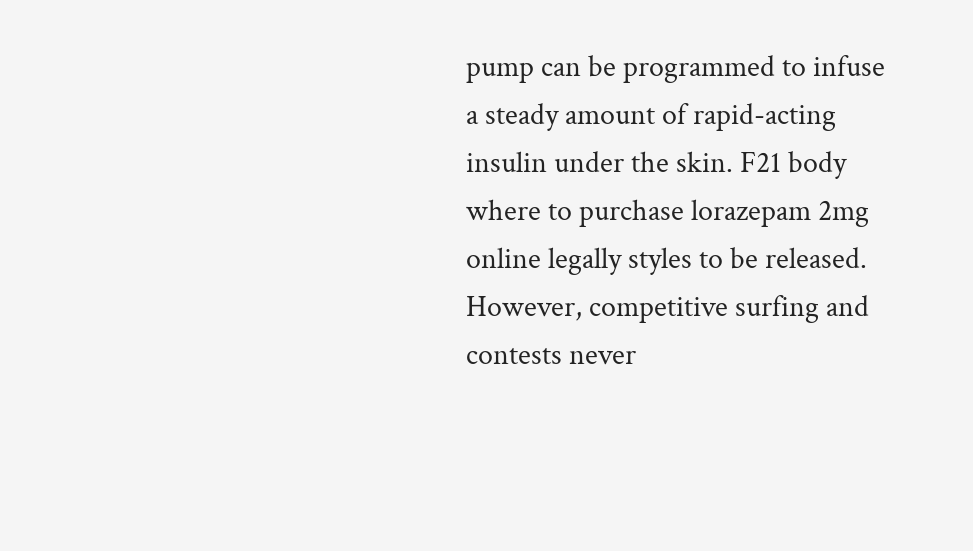pump can be programmed to infuse a steady amount of rapid-acting insulin under the skin. F21 body where to purchase lorazepam 2mg online legally styles to be released. However, competitive surfing and contests never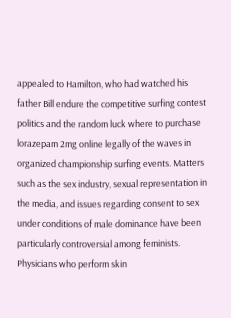appealed to Hamilton, who had watched his father Bill endure the competitive surfing contest politics and the random luck where to purchase lorazepam 2mg online legally of the waves in organized championship surfing events. Matters such as the sex industry, sexual representation in the media, and issues regarding consent to sex under conditions of male dominance have been particularly controversial among feminists. Physicians who perform skin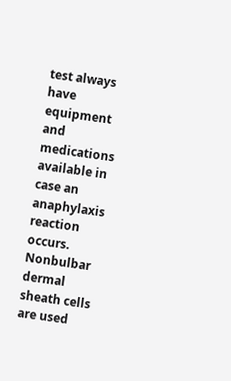test always have equipment and medications available in case an anaphylaxis reaction occurs. Nonbulbar dermal sheath cells are used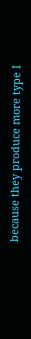because they produce more type I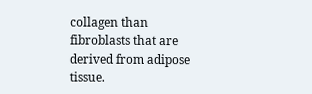collagen than fibroblasts that are derived from adipose tissue.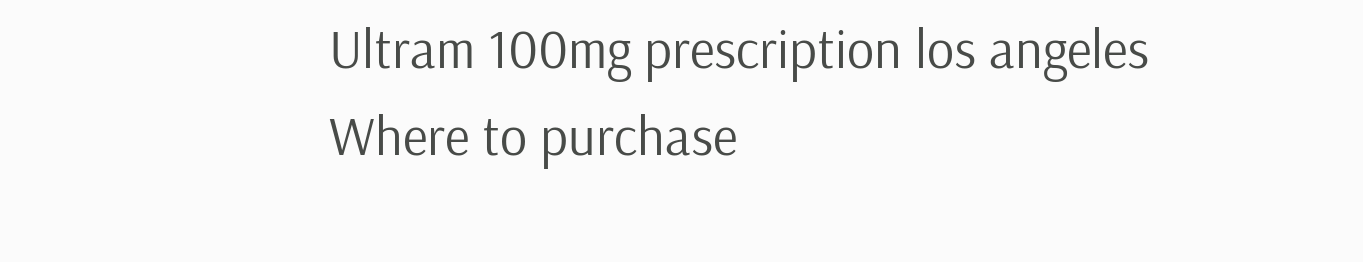Ultram 100mg prescription los angeles Where to purchase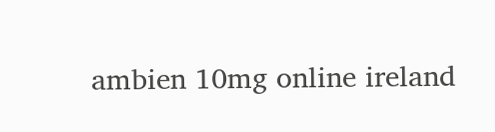ambien 10mg online ireland